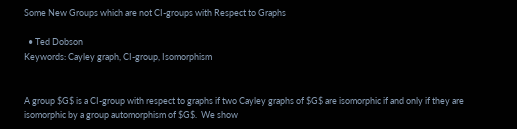Some New Groups which are not CI-groups with Respect to Graphs

  • Ted Dobson
Keywords: Cayley graph, CI-group, Isomorphism


A group $G$ is a CI-group with respect to graphs if two Cayley graphs of $G$ are isomorphic if and only if they are isomorphic by a group automorphism of $G$.  We show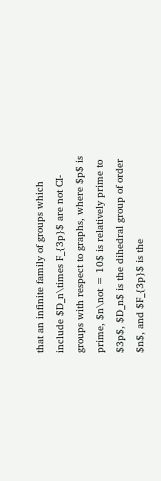that an infinite family of groups which include $D_n\times F_{3p}$ are not CI-groups with respect to graphs, where $p$ is prime, $n\not = 10$ is relatively prime to $3p$, $D_n$ is the dihedral group of order $n$, and $F_{3p}$ is the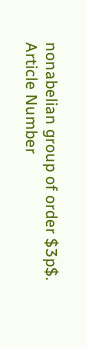nonabelian group of order $3p$.
Article Number